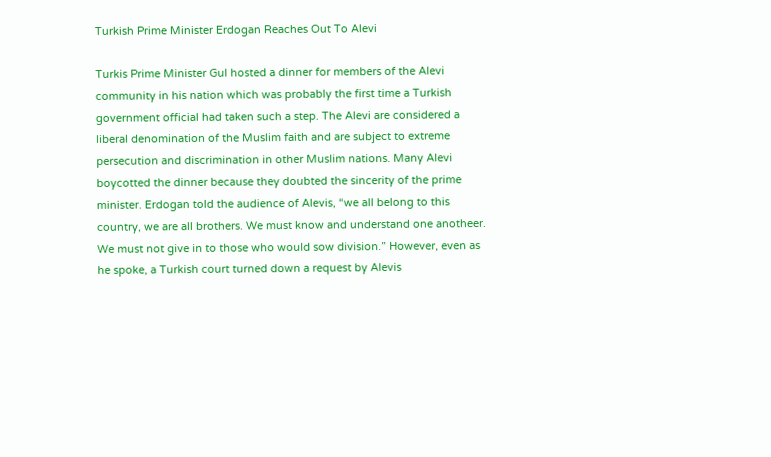Turkish Prime Minister Erdogan Reaches Out To Alevi

Turkis Prime Minister Gul hosted a dinner for members of the Alevi community in his nation which was probably the first time a Turkish government official had taken such a step. The Alevi are considered a liberal denomination of the Muslim faith and are subject to extreme persecution and discrimination in other Muslim nations. Many Alevi boycotted the dinner because they doubted the sincerity of the prime minister. Erdogan told the audience of Alevis, “we all belong to this country, we are all brothers. We must know and understand one anotheer. We must not give in to those who would sow division.” However, even as he spoke, a Turkish court turned down a request by Alevis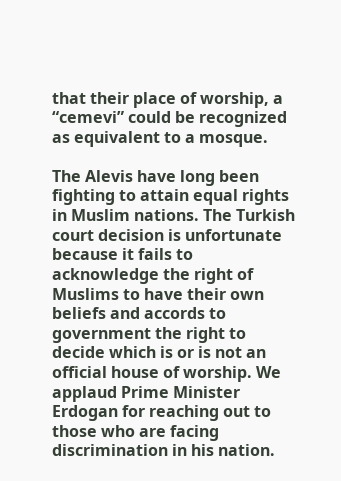that their place of worship, a “cemevi” could be recognized as equivalent to a mosque.

The Alevis have long been fighting to attain equal rights in Muslim nations. The Turkish court decision is unfortunate because it fails to acknowledge the right of Muslims to have their own beliefs and accords to government the right to decide which is or is not an official house of worship. We applaud Prime Minister Erdogan for reaching out to those who are facing discrimination in his nation.